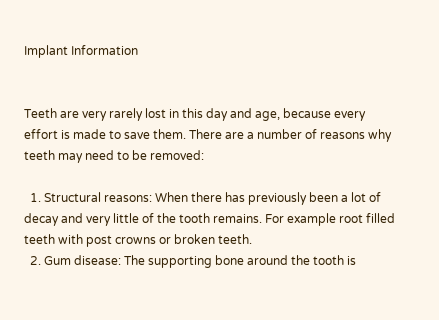Implant Information


Teeth are very rarely lost in this day and age, because every effort is made to save them. There are a number of reasons why teeth may need to be removed:

  1. Structural reasons: When there has previously been a lot of decay and very little of the tooth remains. For example root filled teeth with post crowns or broken teeth.
  2. Gum disease: The supporting bone around the tooth is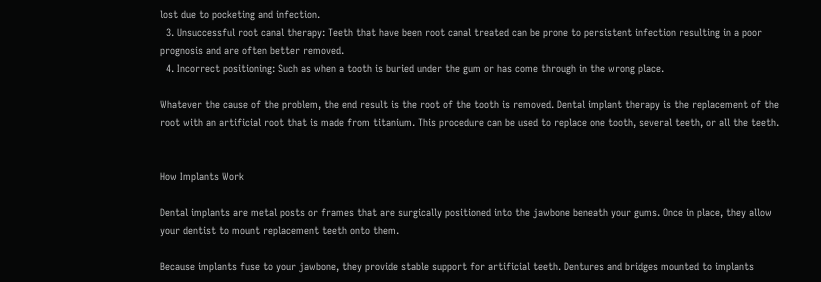lost due to pocketing and infection.
  3. Unsuccessful root canal therapy: Teeth that have been root canal treated can be prone to persistent infection resulting in a poor prognosis and are often better removed.
  4. Incorrect positioning: Such as when a tooth is buried under the gum or has come through in the wrong place.

Whatever the cause of the problem, the end result is the root of the tooth is removed. Dental implant therapy is the replacement of the root with an artificial root that is made from titanium. This procedure can be used to replace one tooth, several teeth, or all the teeth.


How Implants Work

Dental implants are metal posts or frames that are surgically positioned into the jawbone beneath your gums. Once in place, they allow your dentist to mount replacement teeth onto them.

Because implants fuse to your jawbone, they provide stable support for artificial teeth. Dentures and bridges mounted to implants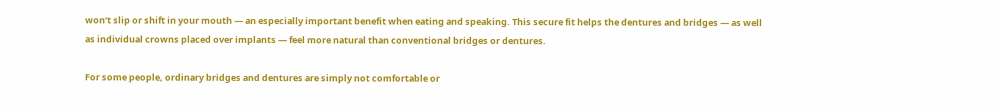won’t slip or shift in your mouth — an especially important benefit when eating and speaking. This secure fit helps the dentures and bridges — as well as individual crowns placed over implants — feel more natural than conventional bridges or dentures.

For some people, ordinary bridges and dentures are simply not comfortable or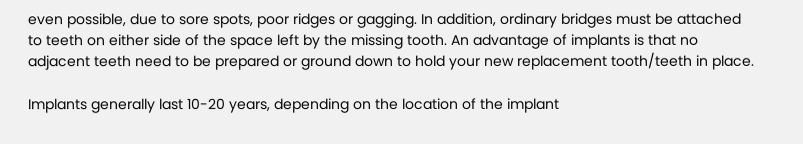even possible, due to sore spots, poor ridges or gagging. In addition, ordinary bridges must be attached to teeth on either side of the space left by the missing tooth. An advantage of implants is that no adjacent teeth need to be prepared or ground down to hold your new replacement tooth/teeth in place.

Implants generally last 10-20 years, depending on the location of the implant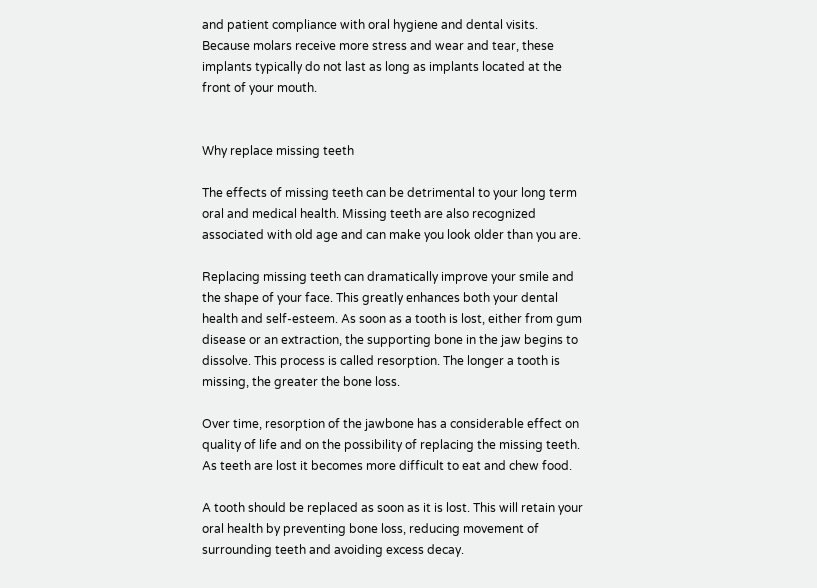and patient compliance with oral hygiene and dental visits. Because molars receive more stress and wear and tear, these implants typically do not last as long as implants located at the front of your mouth.


Why replace missing teeth

The effects of missing teeth can be detrimental to your long term oral and medical health. Missing teeth are also recognized associated with old age and can make you look older than you are.

Replacing missing teeth can dramatically improve your smile and the shape of your face. This greatly enhances both your dental health and self-esteem. As soon as a tooth is lost, either from gum disease or an extraction, the supporting bone in the jaw begins to dissolve. This process is called resorption. The longer a tooth is missing, the greater the bone loss.

Over time, resorption of the jawbone has a considerable effect on quality of life and on the possibility of replacing the missing teeth. As teeth are lost it becomes more difficult to eat and chew food.

A tooth should be replaced as soon as it is lost. This will retain your oral health by preventing bone loss, reducing movement of surrounding teeth and avoiding excess decay.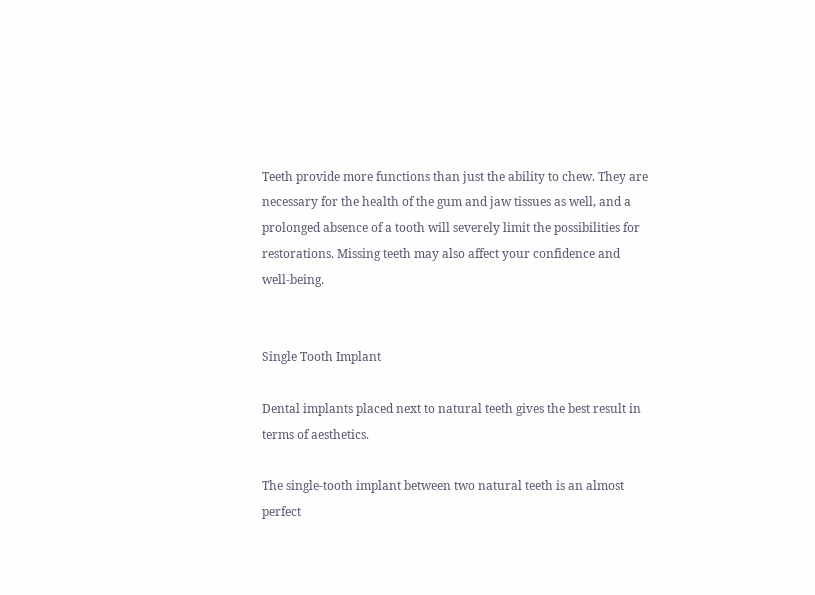Teeth provide more functions than just the ability to chew. They are necessary for the health of the gum and jaw tissues as well, and a prolonged absence of a tooth will severely limit the possibilities for restorations. Missing teeth may also affect your confidence and well-being.


Single Tooth Implant

Dental implants placed next to natural teeth gives the best result in terms of aesthetics.

The single-tooth implant between two natural teeth is an almost perfect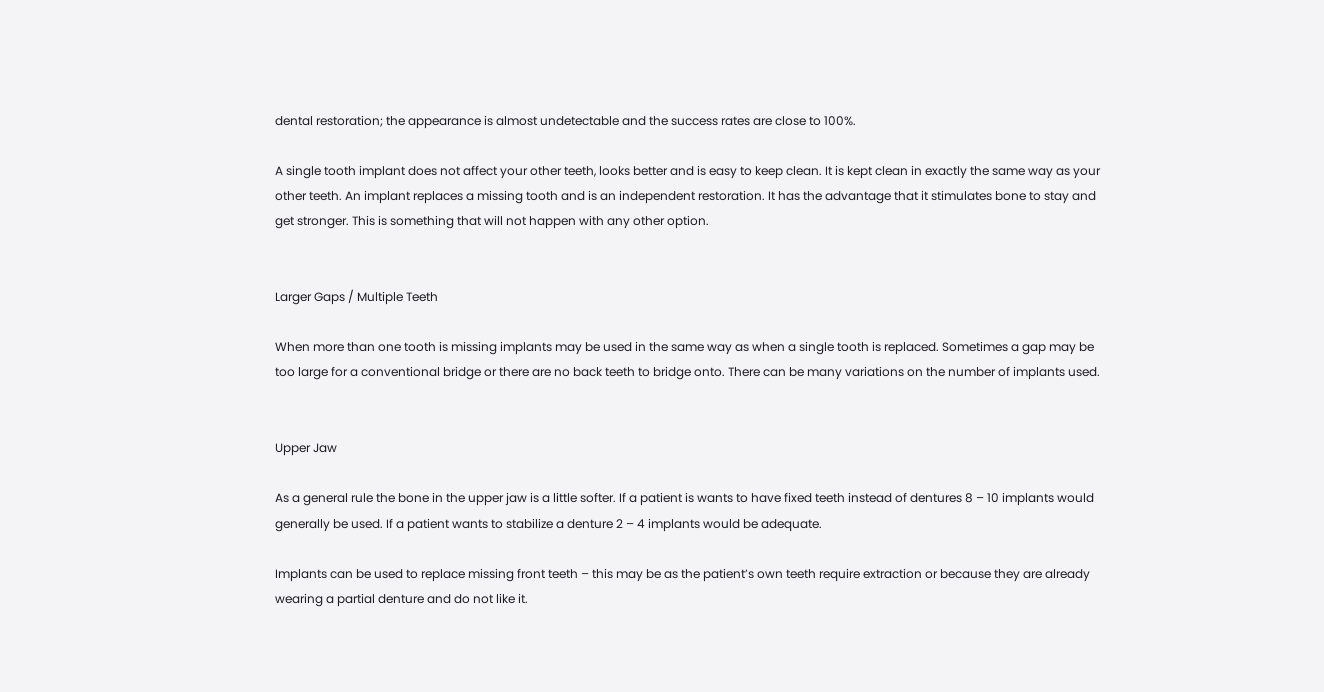dental restoration; the appearance is almost undetectable and the success rates are close to 100%.

A single tooth implant does not affect your other teeth, looks better and is easy to keep clean. It is kept clean in exactly the same way as your other teeth. An implant replaces a missing tooth and is an independent restoration. It has the advantage that it stimulates bone to stay and get stronger. This is something that will not happen with any other option.


Larger Gaps / Multiple Teeth

When more than one tooth is missing implants may be used in the same way as when a single tooth is replaced. Sometimes a gap may be too large for a conventional bridge or there are no back teeth to bridge onto. There can be many variations on the number of implants used.


Upper Jaw

As a general rule the bone in the upper jaw is a little softer. If a patient is wants to have fixed teeth instead of dentures 8 – 10 implants would generally be used. If a patient wants to stabilize a denture 2 – 4 implants would be adequate.

Implants can be used to replace missing front teeth – this may be as the patient’s own teeth require extraction or because they are already wearing a partial denture and do not like it.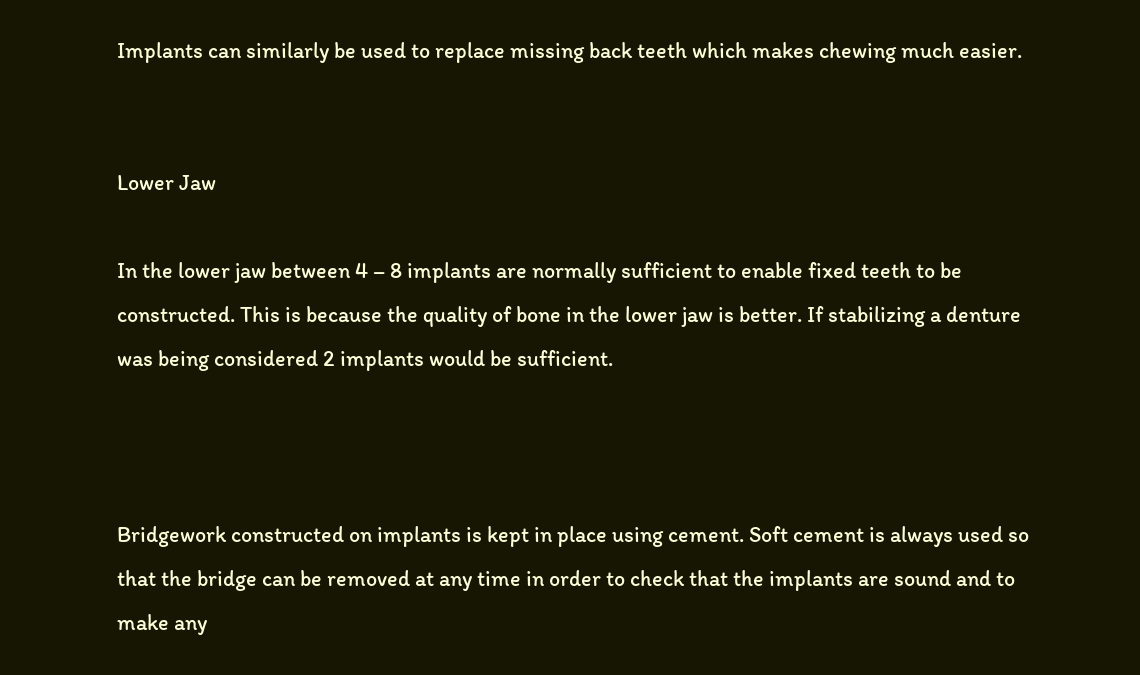Implants can similarly be used to replace missing back teeth which makes chewing much easier.


Lower Jaw

In the lower jaw between 4 – 8 implants are normally sufficient to enable fixed teeth to be constructed. This is because the quality of bone in the lower jaw is better. If stabilizing a denture was being considered 2 implants would be sufficient.



Bridgework constructed on implants is kept in place using cement. Soft cement is always used so that the bridge can be removed at any time in order to check that the implants are sound and to make any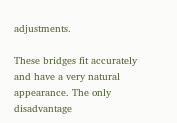adjustments.

These bridges fit accurately and have a very natural appearance. The only disadvantage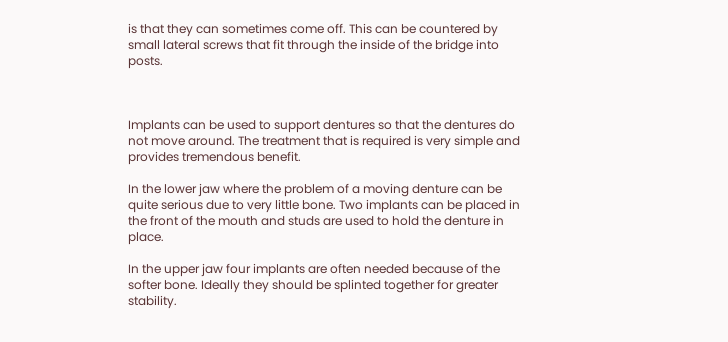is that they can sometimes come off. This can be countered by small lateral screws that fit through the inside of the bridge into posts.



Implants can be used to support dentures so that the dentures do not move around. The treatment that is required is very simple and provides tremendous benefit.

In the lower jaw where the problem of a moving denture can be quite serious due to very little bone. Two implants can be placed in the front of the mouth and studs are used to hold the denture in place.

In the upper jaw four implants are often needed because of the softer bone. Ideally they should be splinted together for greater stability.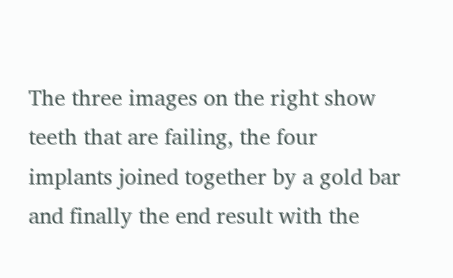The three images on the right show teeth that are failing, the four implants joined together by a gold bar and finally the end result with the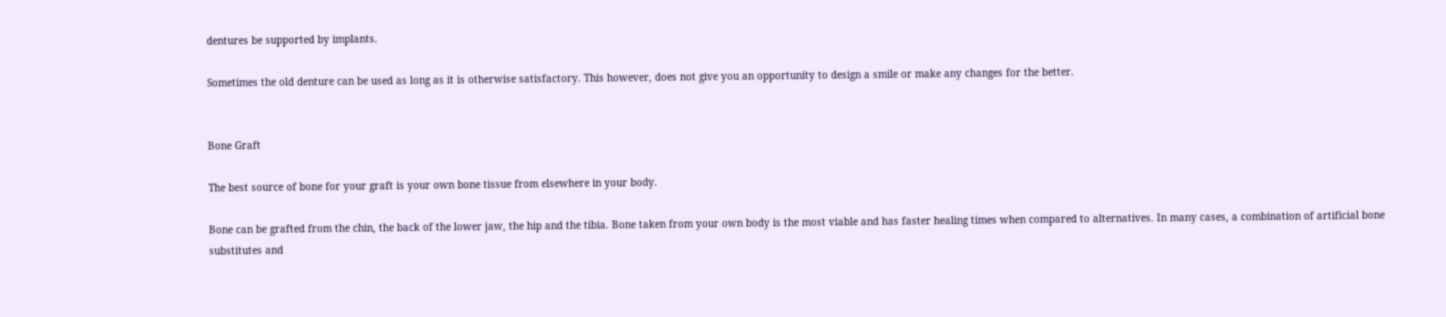dentures be supported by implants.

Sometimes the old denture can be used as long as it is otherwise satisfactory. This however, does not give you an opportunity to design a smile or make any changes for the better.


Bone Graft

The best source of bone for your graft is your own bone tissue from elsewhere in your body.

Bone can be grafted from the chin, the back of the lower jaw, the hip and the tibia. Bone taken from your own body is the most viable and has faster healing times when compared to alternatives. In many cases, a combination of artificial bone substitutes and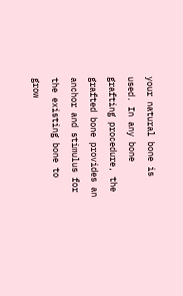your natural bone is used. In any bone grafting procedure, the grafted bone provides an anchor and stimulus for the existing bone to grow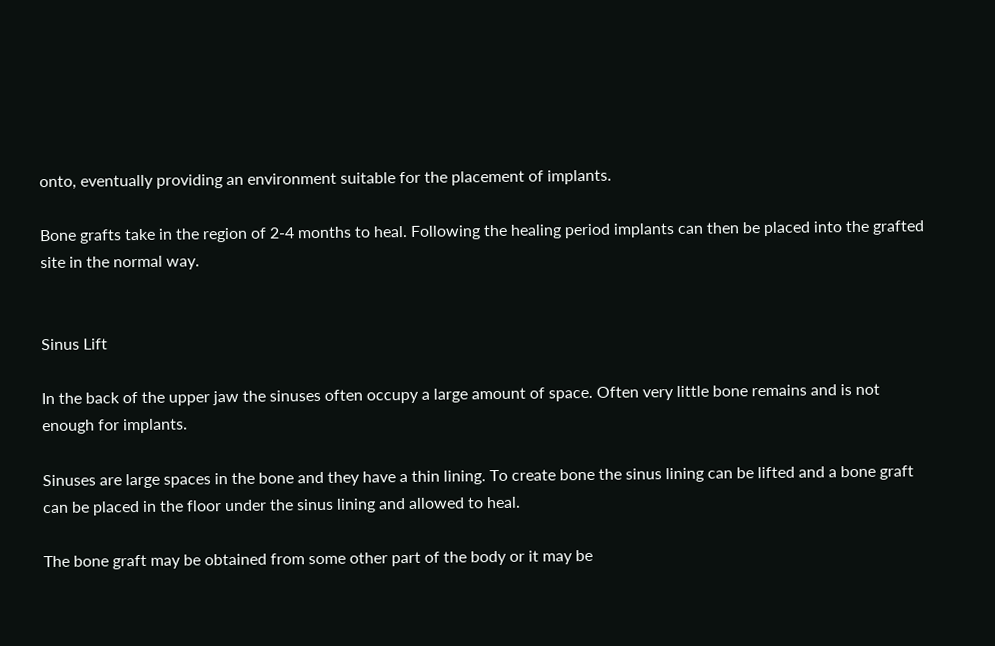onto, eventually providing an environment suitable for the placement of implants.

Bone grafts take in the region of 2-4 months to heal. Following the healing period implants can then be placed into the grafted site in the normal way.


Sinus Lift

In the back of the upper jaw the sinuses often occupy a large amount of space. Often very little bone remains and is not enough for implants.

Sinuses are large spaces in the bone and they have a thin lining. To create bone the sinus lining can be lifted and a bone graft can be placed in the floor under the sinus lining and allowed to heal.

The bone graft may be obtained from some other part of the body or it may be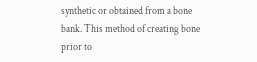synthetic or obtained from a bone bank. This method of creating bone prior to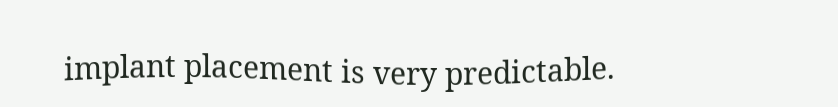implant placement is very predictable.